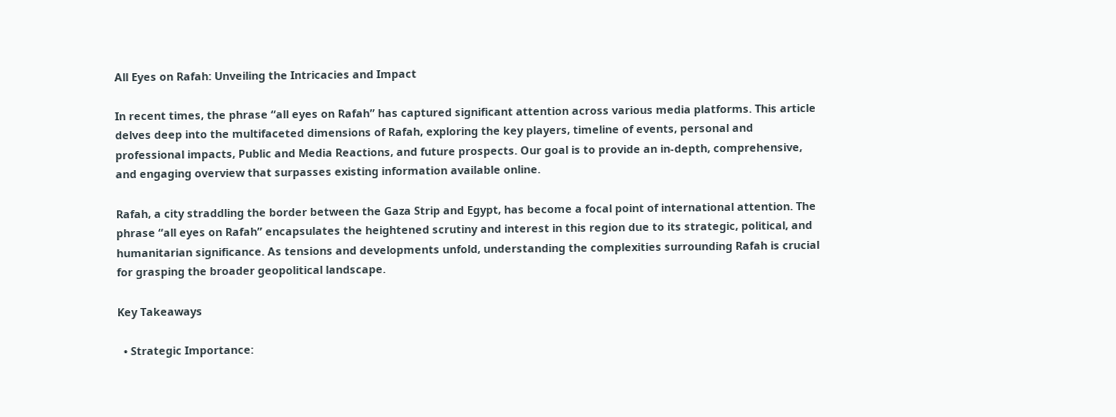All Eyes on Rafah: Unveiling the Intricacies and Impact

In recent times, the phrase “all eyes on Rafah” has captured significant attention across various media platforms. This article delves deep into the multifaceted dimensions of Rafah, exploring the key players, timeline of events, personal and professional impacts, Public and Media Reactions, and future prospects. Our goal is to provide an in-depth, comprehensive, and engaging overview that surpasses existing information available online.

Rafah, a city straddling the border between the Gaza Strip and Egypt, has become a focal point of international attention. The phrase “all eyes on Rafah” encapsulates the heightened scrutiny and interest in this region due to its strategic, political, and humanitarian significance. As tensions and developments unfold, understanding the complexities surrounding Rafah is crucial for grasping the broader geopolitical landscape.

Key Takeaways

  • Strategic Importance: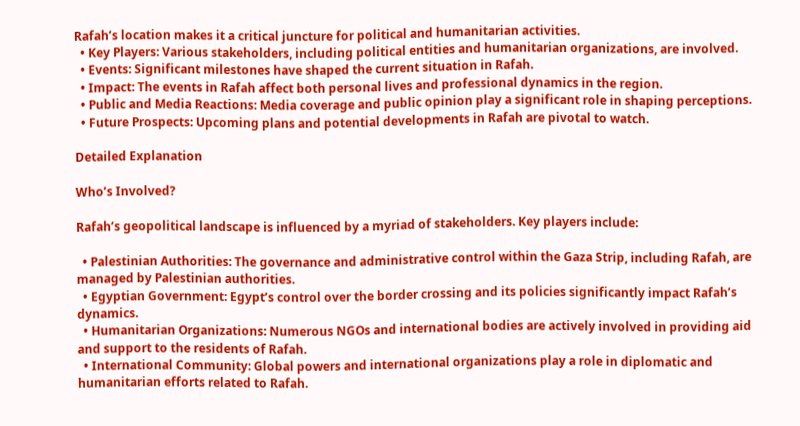Rafah’s location makes it a critical juncture for political and humanitarian activities.
  • Key Players: Various stakeholders, including political entities and humanitarian organizations, are involved.
  • Events: Significant milestones have shaped the current situation in Rafah.
  • Impact: The events in Rafah affect both personal lives and professional dynamics in the region.
  • Public and Media Reactions: Media coverage and public opinion play a significant role in shaping perceptions.
  • Future Prospects: Upcoming plans and potential developments in Rafah are pivotal to watch.

Detailed Explanation

Who’s Involved?

Rafah’s geopolitical landscape is influenced by a myriad of stakeholders. Key players include:

  • Palestinian Authorities: The governance and administrative control within the Gaza Strip, including Rafah, are managed by Palestinian authorities.
  • Egyptian Government: Egypt’s control over the border crossing and its policies significantly impact Rafah’s dynamics.
  • Humanitarian Organizations: Numerous NGOs and international bodies are actively involved in providing aid and support to the residents of Rafah.
  • International Community: Global powers and international organizations play a role in diplomatic and humanitarian efforts related to Rafah.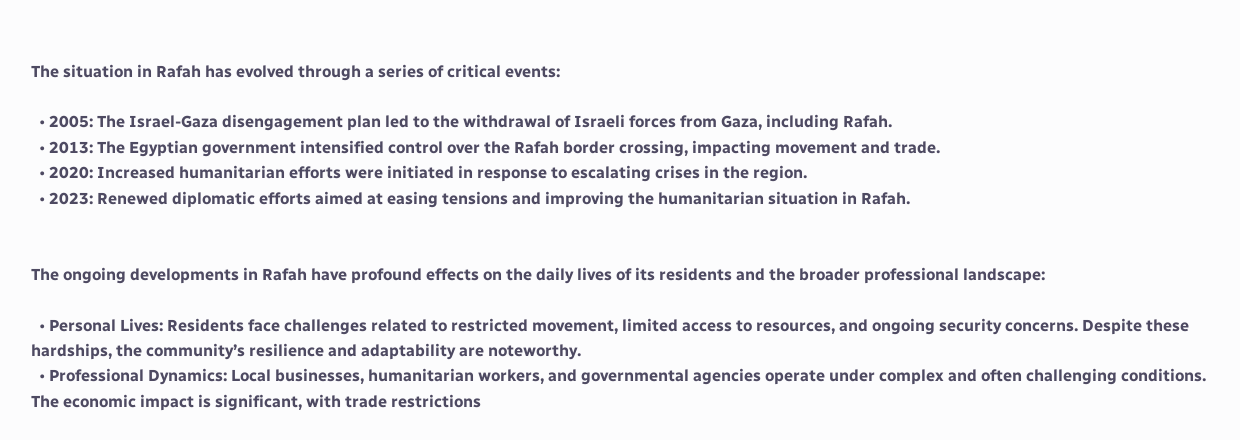The situation in Rafah has evolved through a series of critical events:

  • 2005: The Israel-Gaza disengagement plan led to the withdrawal of Israeli forces from Gaza, including Rafah.
  • 2013: The Egyptian government intensified control over the Rafah border crossing, impacting movement and trade.
  • 2020: Increased humanitarian efforts were initiated in response to escalating crises in the region.
  • 2023: Renewed diplomatic efforts aimed at easing tensions and improving the humanitarian situation in Rafah.


The ongoing developments in Rafah have profound effects on the daily lives of its residents and the broader professional landscape:

  • Personal Lives: Residents face challenges related to restricted movement, limited access to resources, and ongoing security concerns. Despite these hardships, the community’s resilience and adaptability are noteworthy.
  • Professional Dynamics: Local businesses, humanitarian workers, and governmental agencies operate under complex and often challenging conditions. The economic impact is significant, with trade restrictions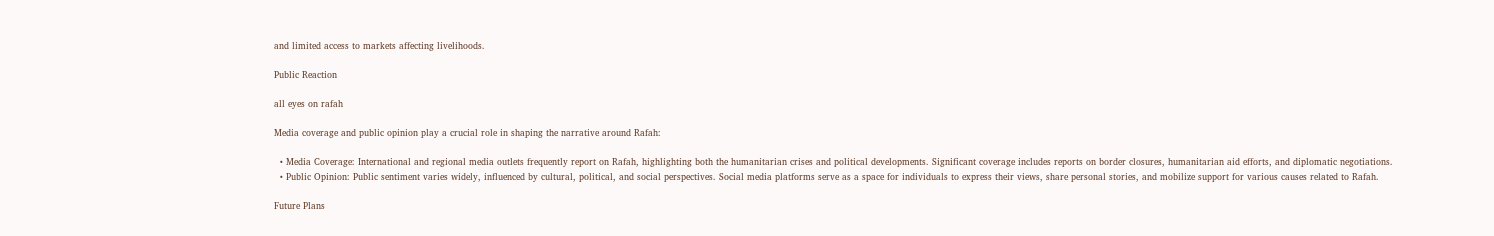and limited access to markets affecting livelihoods.

Public Reaction

all eyes on rafah

Media coverage and public opinion play a crucial role in shaping the narrative around Rafah:

  • Media Coverage: International and regional media outlets frequently report on Rafah, highlighting both the humanitarian crises and political developments. Significant coverage includes reports on border closures, humanitarian aid efforts, and diplomatic negotiations.
  • Public Opinion: Public sentiment varies widely, influenced by cultural, political, and social perspectives. Social media platforms serve as a space for individuals to express their views, share personal stories, and mobilize support for various causes related to Rafah.

Future Plans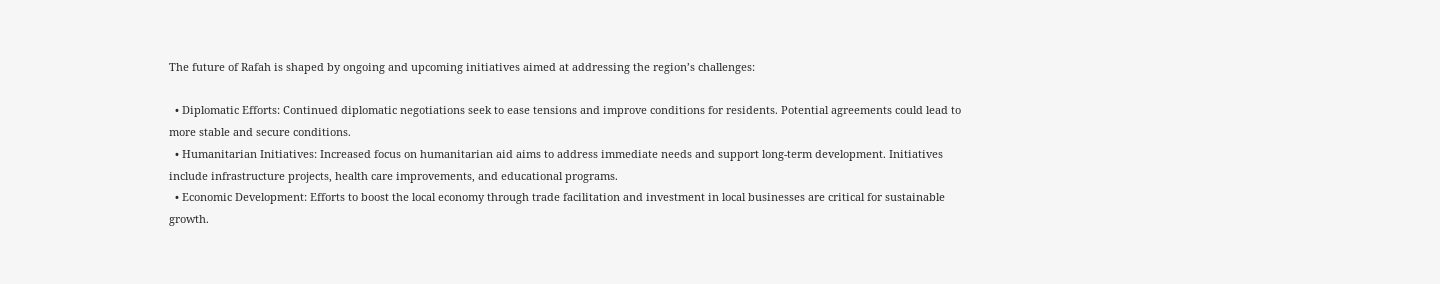The future of Rafah is shaped by ongoing and upcoming initiatives aimed at addressing the region’s challenges:

  • Diplomatic Efforts: Continued diplomatic negotiations seek to ease tensions and improve conditions for residents. Potential agreements could lead to more stable and secure conditions.
  • Humanitarian Initiatives: Increased focus on humanitarian aid aims to address immediate needs and support long-term development. Initiatives include infrastructure projects, health care improvements, and educational programs.
  • Economic Development: Efforts to boost the local economy through trade facilitation and investment in local businesses are critical for sustainable growth.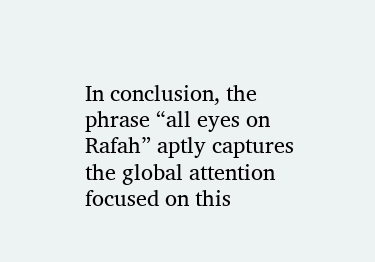In conclusion, the phrase “all eyes on Rafah” aptly captures the global attention focused on this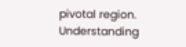pivotal region. Understanding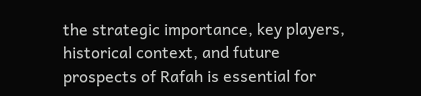the strategic importance, key players, historical context, and future prospects of Rafah is essential for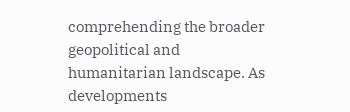comprehending the broader geopolitical and humanitarian landscape. As developments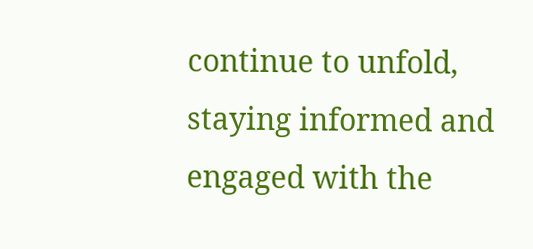continue to unfold, staying informed and engaged with the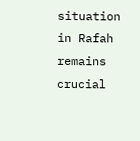situation in Rafah remains crucial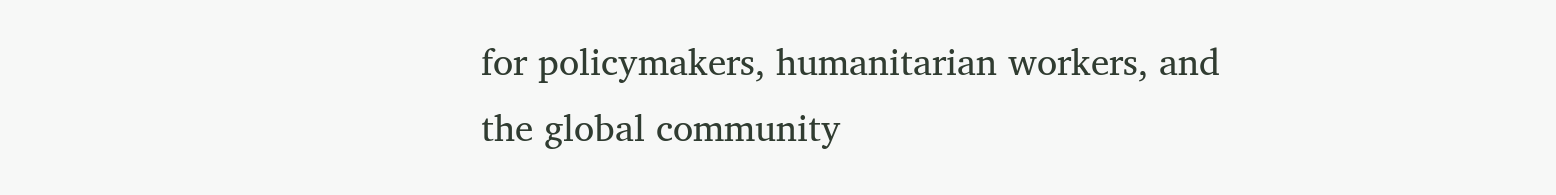for policymakers, humanitarian workers, and the global community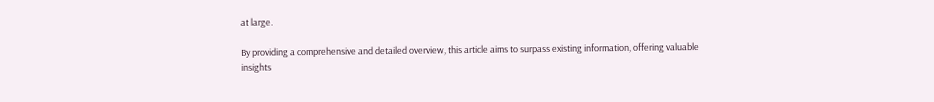at large.

By providing a comprehensive and detailed overview, this article aims to surpass existing information, offering valuable insights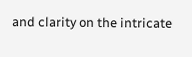and clarity on the intricate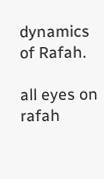dynamics of Rafah.

all eyes on rafah